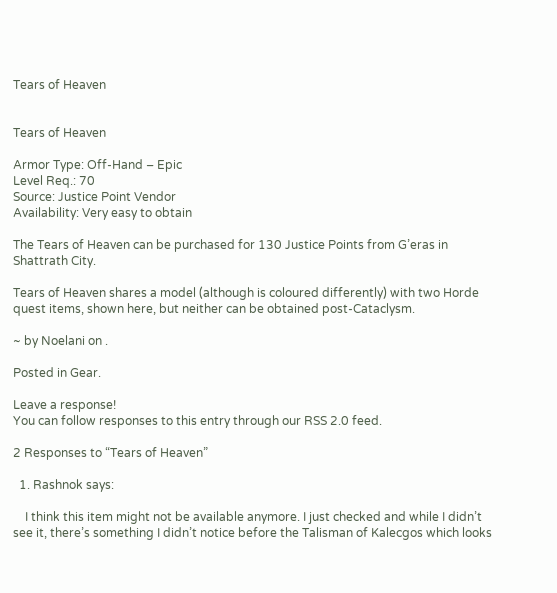Tears of Heaven


Tears of Heaven

Armor Type: Off-Hand – Epic
Level Req.: 70
Source: Justice Point Vendor
Availability: Very easy to obtain

The Tears of Heaven can be purchased for 130 Justice Points from G’eras in Shattrath City.

Tears of Heaven shares a model (although is coloured differently) with two Horde quest items, shown here, but neither can be obtained post-Cataclysm.

~ by Noelani on .

Posted in Gear.

Leave a response!
You can follow responses to this entry through our RSS 2.0 feed.

2 Responses to “Tears of Heaven”

  1. Rashnok says:

    I think this item might not be available anymore. I just checked and while I didn’t see it, there’s something I didn’t notice before the Talisman of Kalecgos which looks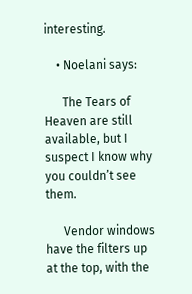interesting.

    • Noelani says:

      The Tears of Heaven are still available, but I suspect I know why you couldn’t see them.

      Vendor windows have the filters up at the top, with the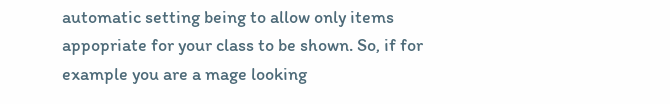automatic setting being to allow only items appopriate for your class to be shown. So, if for example you are a mage looking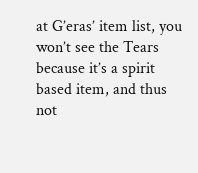at G’eras’ item list, you won’t see the Tears because it’s a spirit based item, and thus not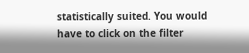statistically suited. You would have to click on the filter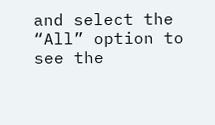and select the “All” option to see the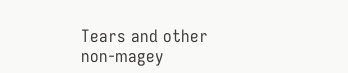Tears and other non-magey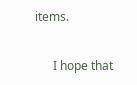items.

      I hope that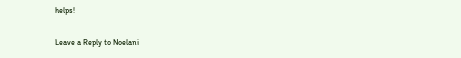helps!

Leave a Reply to Noelani